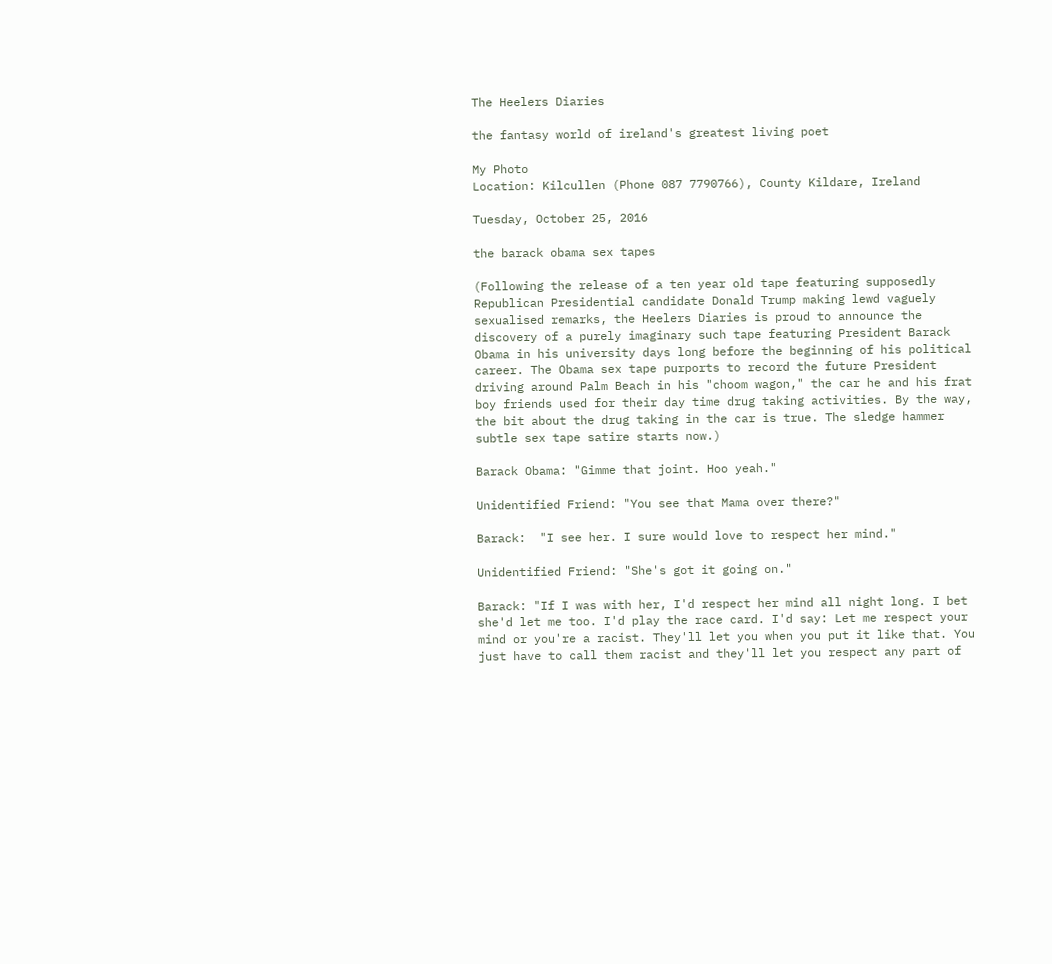The Heelers Diaries

the fantasy world of ireland's greatest living poet

My Photo
Location: Kilcullen (Phone 087 7790766), County Kildare, Ireland

Tuesday, October 25, 2016

the barack obama sex tapes

(Following the release of a ten year old tape featuring supposedly Republican Presidential candidate Donald Trump making lewd vaguely sexualised remarks, the Heelers Diaries is proud to announce the discovery of a purely imaginary such tape featuring President Barack Obama in his university days long before the beginning of his political career. The Obama sex tape purports to record the future President driving around Palm Beach in his "choom wagon," the car he and his frat boy friends used for their day time drug taking activities. By the way, the bit about the drug taking in the car is true. The sledge hammer subtle sex tape satire starts now.)

Barack Obama: "Gimme that joint. Hoo yeah."

Unidentified Friend: "You see that Mama over there?"

Barack:  "I see her. I sure would love to respect her mind."

Unidentified Friend: "She's got it going on."

Barack: "If I was with her, I'd respect her mind all night long. I bet she'd let me too. I'd play the race card. I'd say: Let me respect your mind or you're a racist. They'll let you when you put it like that. You just have to call them racist and they'll let you respect any part of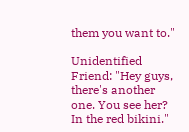them you want to."

Unidentified Friend: "Hey guys, there's another one. You see her? In the red bikini."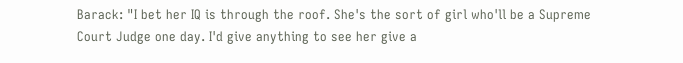Barack: "I bet her IQ is through the roof. She's the sort of girl who'll be a Supreme Court Judge one day. I'd give anything to see her give a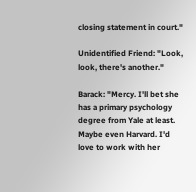closing statement in court."

Unidentified Friend: "Look, look, there's another."

Barack: "Mercy. I'll bet she has a primary psychology degree from Yale at least. Maybe even Harvard. I'd love to work with her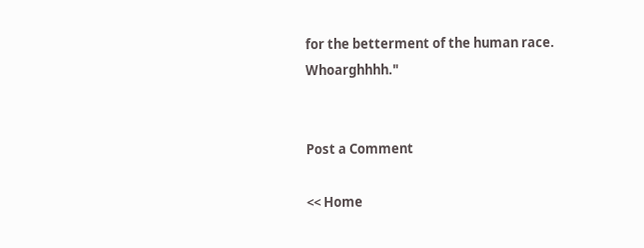for the betterment of the human race. Whoarghhhh."


Post a Comment

<< Home